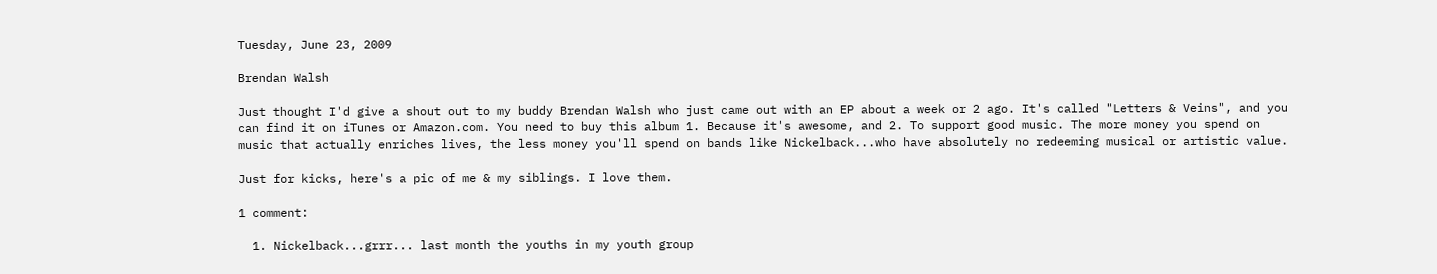Tuesday, June 23, 2009

Brendan Walsh

Just thought I'd give a shout out to my buddy Brendan Walsh who just came out with an EP about a week or 2 ago. It's called "Letters & Veins", and you can find it on iTunes or Amazon.com. You need to buy this album 1. Because it's awesome, and 2. To support good music. The more money you spend on music that actually enriches lives, the less money you'll spend on bands like Nickelback...who have absolutely no redeeming musical or artistic value.

Just for kicks, here's a pic of me & my siblings. I love them.

1 comment:

  1. Nickelback...grrr... last month the youths in my youth group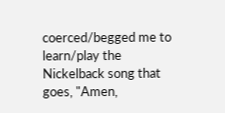coerced/begged me to learn/play the Nickelback song that goes, "Amen,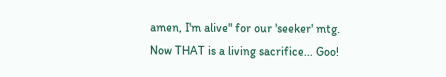amen, I'm alive" for our 'seeker' mtg. Now THAT is a living sacrifice... Goo!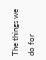The things we do for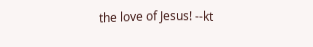the love of Jesus! --kt